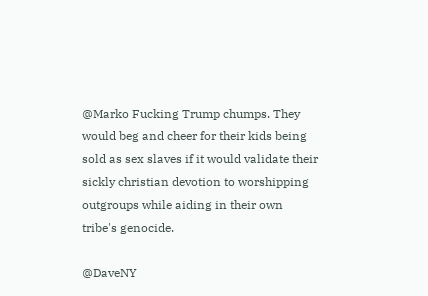@Marko Fucking Trump chumps. They would beg and cheer for their kids being sold as sex slaves if it would validate their sickly christian devotion to worshipping outgroups while aiding in their own tribe's genocide.

@DaveNY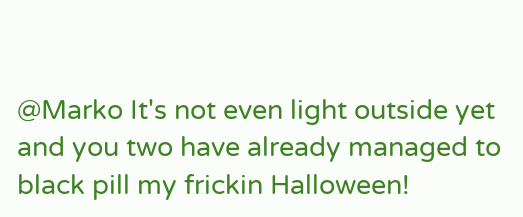@Marko It's not even light outside yet and you two have already managed to black pill my frickin Halloween!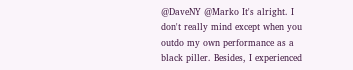@DaveNY @Marko It's alright. I don't really mind except when you outdo my own performance as a black piller. Besides, I experienced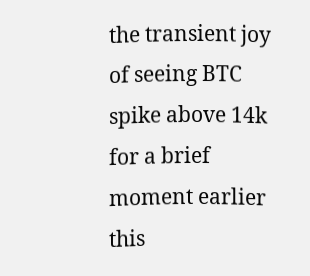the transient joy of seeing BTC spike above 14k for a brief moment earlier this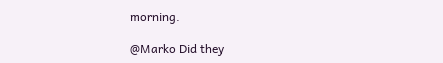morning.

@Marko Did they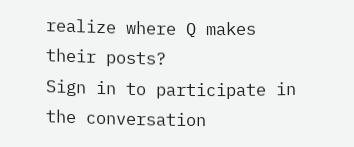realize where Q makes their posts?
Sign in to participate in the conversation